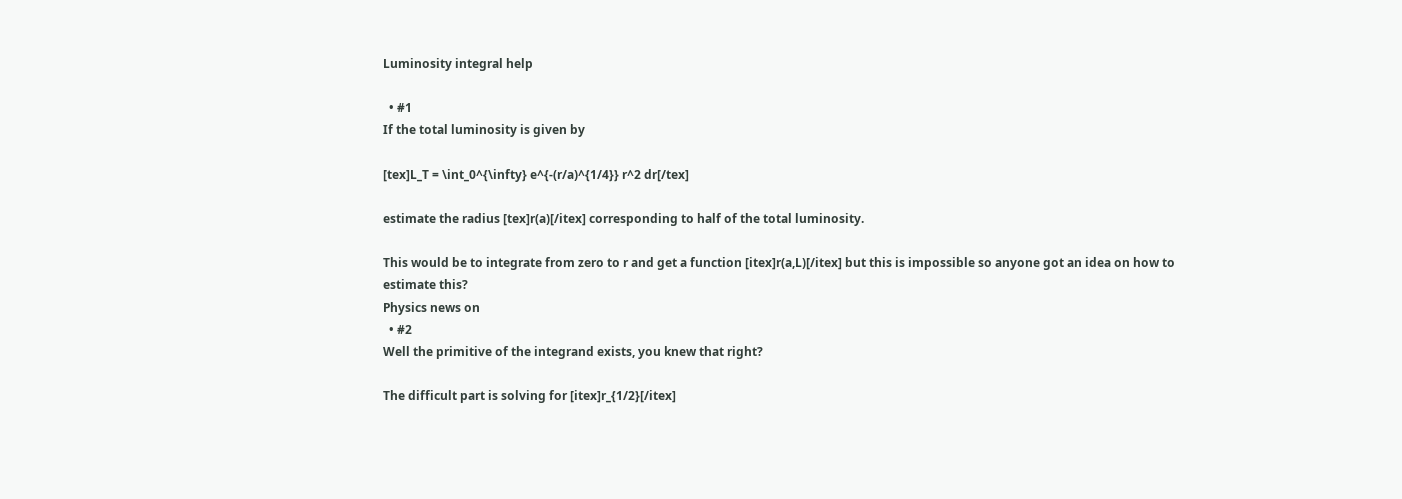Luminosity integral help

  • #1
If the total luminosity is given by

[tex]L_T = \int_0^{\infty} e^{-(r/a)^{1/4}} r^2 dr[/tex]

estimate the radius [tex]r(a)[/itex] corresponding to half of the total luminosity.

This would be to integrate from zero to r and get a function [itex]r(a,L)[/itex] but this is impossible so anyone got an idea on how to estimate this?
Physics news on
  • #2
Well the primitive of the integrand exists, you knew that right?

The difficult part is solving for [itex]r_{1/2}[/itex]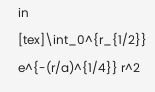in [tex]\int_0^{r_{1/2}} e^{-(r/a)^{1/4}} r^2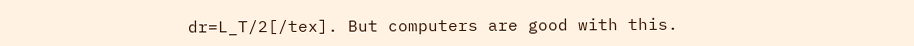dr=L_T/2[/tex]. But computers are good with this.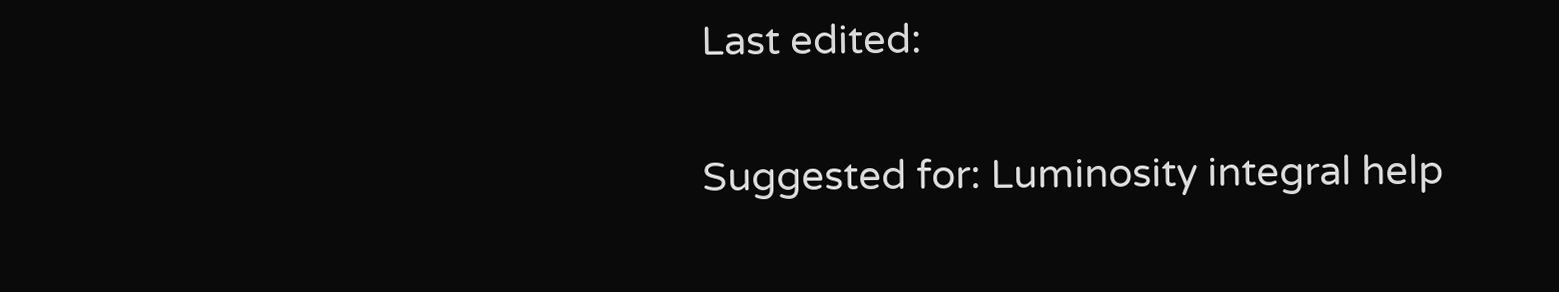Last edited:

Suggested for: Luminosity integral help